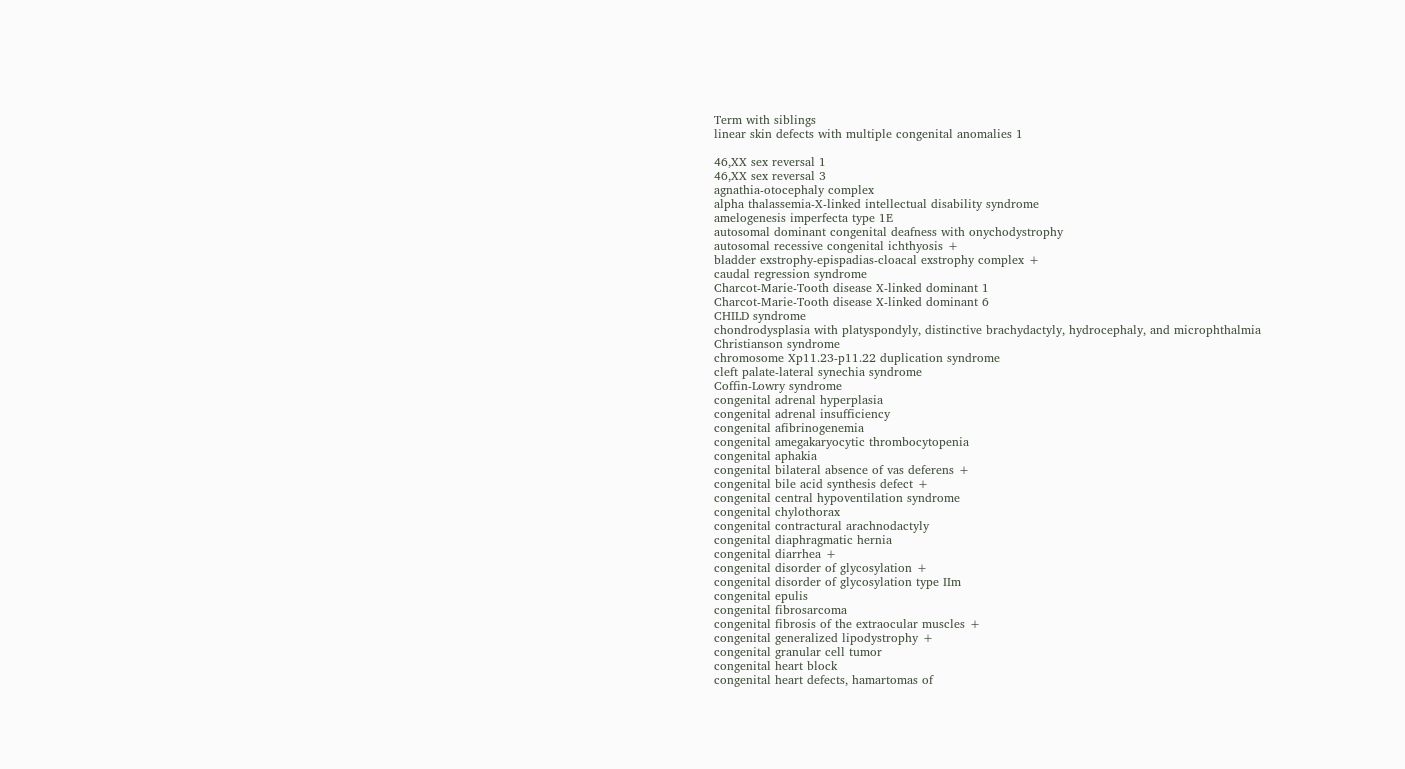Term with siblings
linear skin defects with multiple congenital anomalies 1

46,XX sex reversal 1
46,XX sex reversal 3
agnathia-otocephaly complex
alpha thalassemia-X-linked intellectual disability syndrome
amelogenesis imperfecta type 1E
autosomal dominant congenital deafness with onychodystrophy
autosomal recessive congenital ichthyosis +
bladder exstrophy-epispadias-cloacal exstrophy complex +
caudal regression syndrome
Charcot-Marie-Tooth disease X-linked dominant 1
Charcot-Marie-Tooth disease X-linked dominant 6
CHILD syndrome
chondrodysplasia with platyspondyly, distinctive brachydactyly, hydrocephaly, and microphthalmia
Christianson syndrome
chromosome Xp11.23-p11.22 duplication syndrome
cleft palate-lateral synechia syndrome
Coffin-Lowry syndrome
congenital adrenal hyperplasia
congenital adrenal insufficiency
congenital afibrinogenemia
congenital amegakaryocytic thrombocytopenia
congenital aphakia
congenital bilateral absence of vas deferens +
congenital bile acid synthesis defect +
congenital central hypoventilation syndrome
congenital chylothorax
congenital contractural arachnodactyly
congenital diaphragmatic hernia
congenital diarrhea +
congenital disorder of glycosylation +
congenital disorder of glycosylation type IIm
congenital epulis
congenital fibrosarcoma
congenital fibrosis of the extraocular muscles +
congenital generalized lipodystrophy +
congenital granular cell tumor
congenital heart block
congenital heart defects, hamartomas of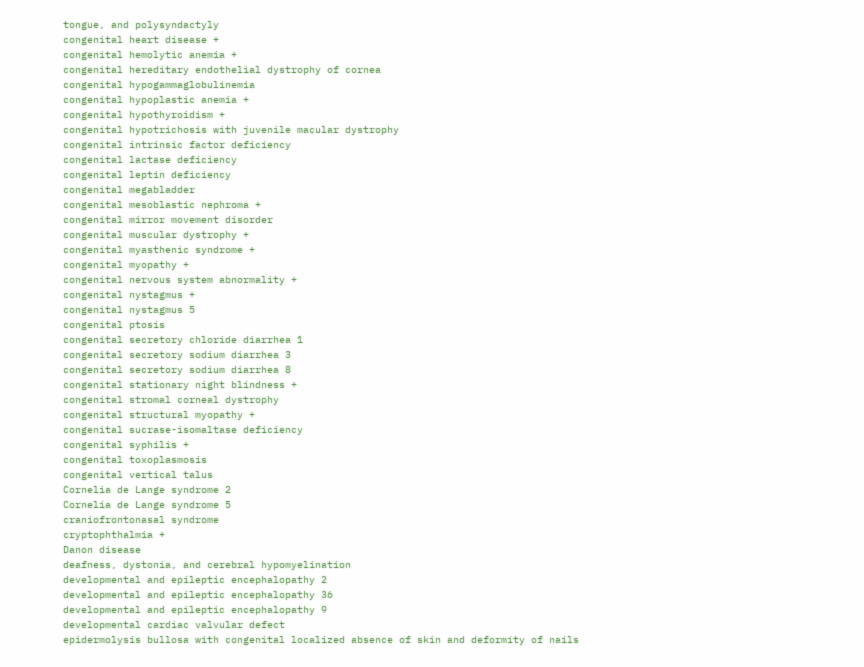tongue, and polysyndactyly
congenital heart disease +
congenital hemolytic anemia +
congenital hereditary endothelial dystrophy of cornea
congenital hypogammaglobulinemia
congenital hypoplastic anemia +
congenital hypothyroidism +
congenital hypotrichosis with juvenile macular dystrophy
congenital intrinsic factor deficiency
congenital lactase deficiency
congenital leptin deficiency
congenital megabladder
congenital mesoblastic nephroma +
congenital mirror movement disorder
congenital muscular dystrophy +
congenital myasthenic syndrome +
congenital myopathy +
congenital nervous system abnormality +
congenital nystagmus +
congenital nystagmus 5
congenital ptosis
congenital secretory chloride diarrhea 1
congenital secretory sodium diarrhea 3
congenital secretory sodium diarrhea 8
congenital stationary night blindness +
congenital stromal corneal dystrophy
congenital structural myopathy +
congenital sucrase-isomaltase deficiency
congenital syphilis +
congenital toxoplasmosis
congenital vertical talus
Cornelia de Lange syndrome 2
Cornelia de Lange syndrome 5
craniofrontonasal syndrome
cryptophthalmia +
Danon disease
deafness, dystonia, and cerebral hypomyelination
developmental and epileptic encephalopathy 2
developmental and epileptic encephalopathy 36
developmental and epileptic encephalopathy 9
developmental cardiac valvular defect
epidermolysis bullosa with congenital localized absence of skin and deformity of nails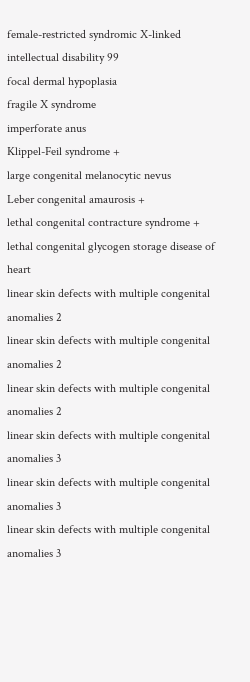female-restricted syndromic X-linked intellectual disability 99
focal dermal hypoplasia
fragile X syndrome
imperforate anus
Klippel-Feil syndrome +
large congenital melanocytic nevus
Leber congenital amaurosis +
lethal congenital contracture syndrome +
lethal congenital glycogen storage disease of heart
linear skin defects with multiple congenital anomalies 2
linear skin defects with multiple congenital anomalies 2
linear skin defects with multiple congenital anomalies 2
linear skin defects with multiple congenital anomalies 3
linear skin defects with multiple congenital anomalies 3
linear skin defects with multiple congenital anomalies 3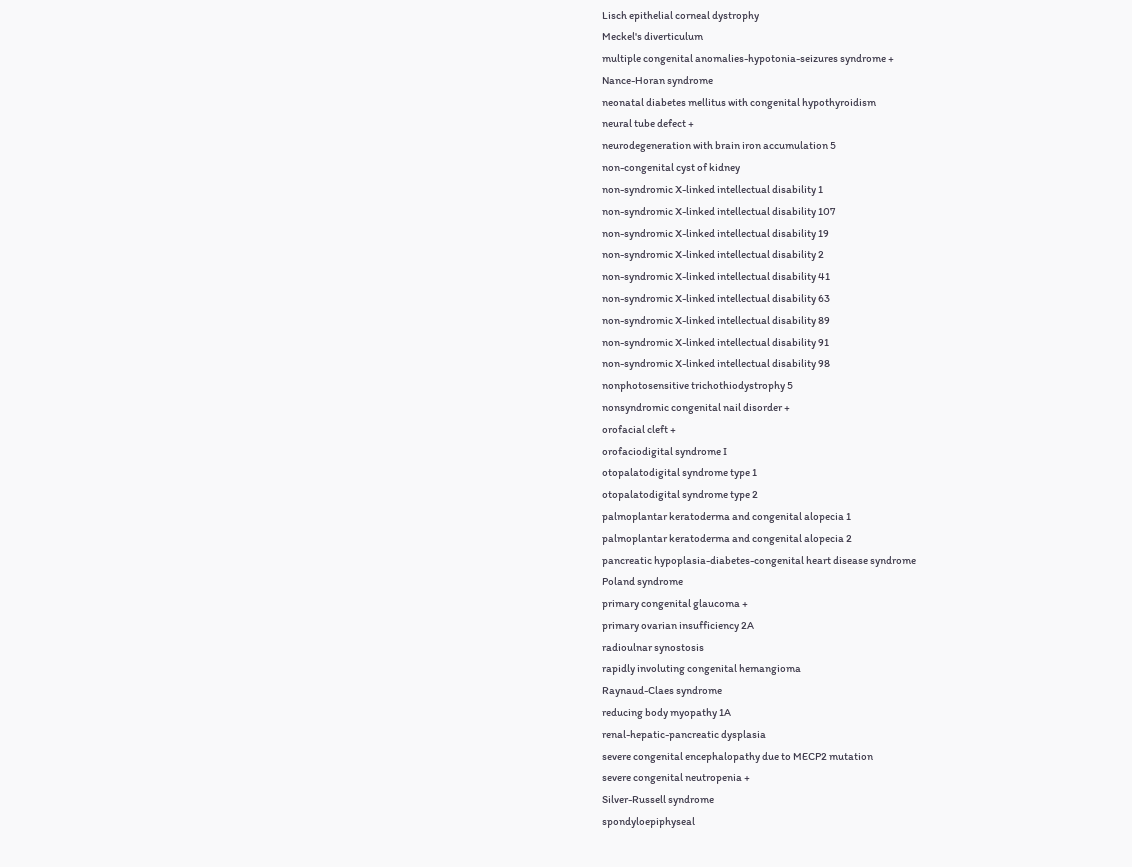Lisch epithelial corneal dystrophy
Meckel's diverticulum
multiple congenital anomalies-hypotonia-seizures syndrome +
Nance-Horan syndrome
neonatal diabetes mellitus with congenital hypothyroidism
neural tube defect +
neurodegeneration with brain iron accumulation 5
non-congenital cyst of kidney
non-syndromic X-linked intellectual disability 1
non-syndromic X-linked intellectual disability 107
non-syndromic X-linked intellectual disability 19
non-syndromic X-linked intellectual disability 2
non-syndromic X-linked intellectual disability 41
non-syndromic X-linked intellectual disability 63
non-syndromic X-linked intellectual disability 89
non-syndromic X-linked intellectual disability 91
non-syndromic X-linked intellectual disability 98
nonphotosensitive trichothiodystrophy 5
nonsyndromic congenital nail disorder +
orofacial cleft +
orofaciodigital syndrome I
otopalatodigital syndrome type 1
otopalatodigital syndrome type 2
palmoplantar keratoderma and congenital alopecia 1
palmoplantar keratoderma and congenital alopecia 2
pancreatic hypoplasia-diabetes-congenital heart disease syndrome
Poland syndrome
primary congenital glaucoma +
primary ovarian insufficiency 2A
radioulnar synostosis
rapidly involuting congenital hemangioma
Raynaud-Claes syndrome
reducing body myopathy 1A
renal-hepatic-pancreatic dysplasia
severe congenital encephalopathy due to MECP2 mutation
severe congenital neutropenia +
Silver-Russell syndrome
spondyloepiphyseal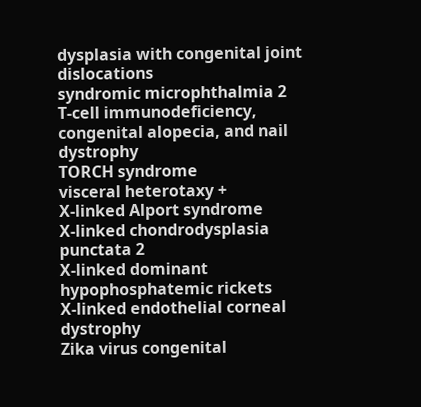dysplasia with congenital joint dislocations
syndromic microphthalmia 2
T-cell immunodeficiency, congenital alopecia, and nail dystrophy
TORCH syndrome
visceral heterotaxy +
X-linked Alport syndrome
X-linked chondrodysplasia punctata 2
X-linked dominant hypophosphatemic rickets
X-linked endothelial corneal dystrophy
Zika virus congenital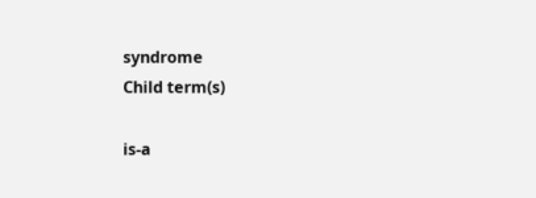syndrome
Child term(s)

is-a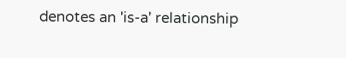denotes an 'is-a' relationship